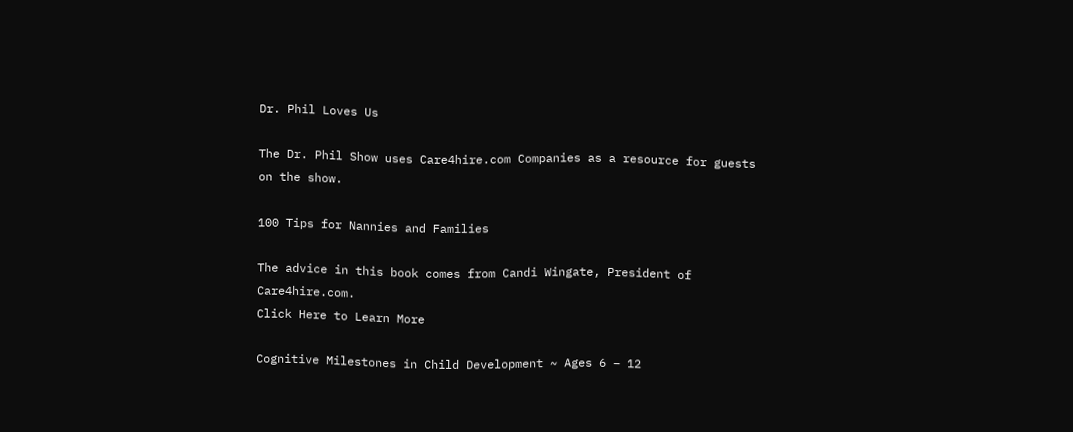Dr. Phil Loves Us

The Dr. Phil Show uses Care4hire.com Companies as a resource for guests on the show.

100 Tips for Nannies and Families

The advice in this book comes from Candi Wingate, President of Care4hire.com.
Click Here to Learn More

Cognitive Milestones in Child Development ~ Ages 6 – 12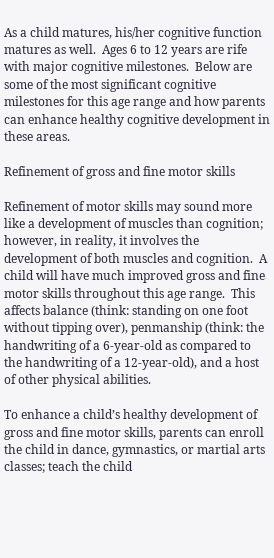As a child matures, his/her cognitive function matures as well.  Ages 6 to 12 years are rife with major cognitive milestones.  Below are some of the most significant cognitive milestones for this age range and how parents can enhance healthy cognitive development in these areas.

Refinement of gross and fine motor skills

Refinement of motor skills may sound more like a development of muscles than cognition; however, in reality, it involves the development of both muscles and cognition.  A child will have much improved gross and fine motor skills throughout this age range.  This affects balance (think: standing on one foot without tipping over), penmanship (think: the handwriting of a 6-year-old as compared to the handwriting of a 12-year-old), and a host of other physical abilities.

To enhance a child’s healthy development of gross and fine motor skills, parents can enroll the child in dance, gymnastics, or martial arts classes; teach the child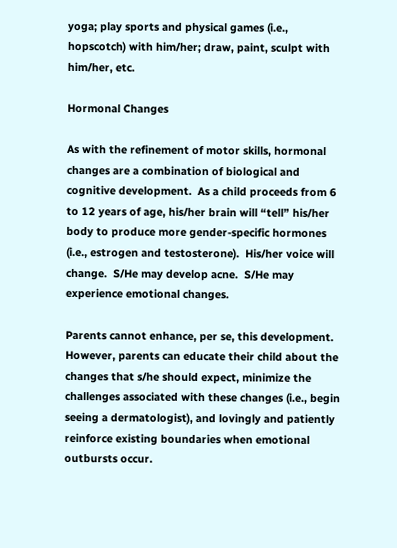yoga; play sports and physical games (i.e., hopscotch) with him/her; draw, paint, sculpt with him/her, etc.

Hormonal Changes

As with the refinement of motor skills, hormonal changes are a combination of biological and cognitive development.  As a child proceeds from 6 to 12 years of age, his/her brain will “tell” his/her body to produce more gender-specific hormones (i.e., estrogen and testosterone).  His/her voice will change.  S/He may develop acne.  S/He may experience emotional changes.

Parents cannot enhance, per se, this development.  However, parents can educate their child about the changes that s/he should expect, minimize the challenges associated with these changes (i.e., begin seeing a dermatologist), and lovingly and patiently reinforce existing boundaries when emotional outbursts occur.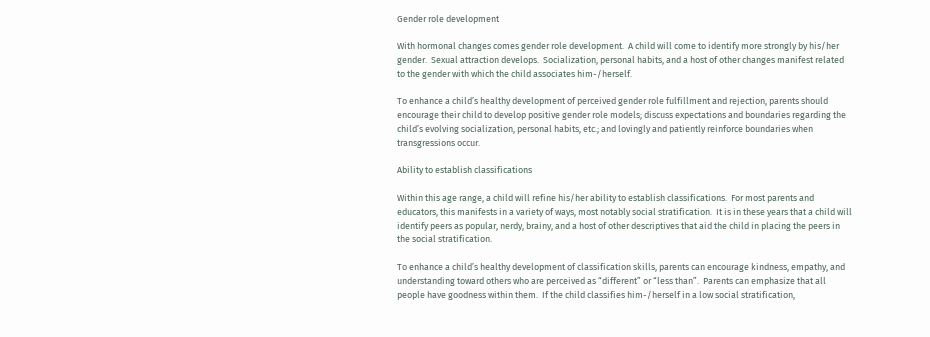Gender role development

With hormonal changes comes gender role development.  A child will come to identify more strongly by his/her gender.  Sexual attraction develops.  Socialization, personal habits, and a host of other changes manifest related to the gender with which the child associates him-/herself.

To enhance a child’s healthy development of perceived gender role fulfillment and rejection, parents should encourage their child to develop positive gender role models; discuss expectations and boundaries regarding the child’s evolving socialization, personal habits, etc.; and lovingly and patiently reinforce boundaries when transgressions occur.

Ability to establish classifications

Within this age range, a child will refine his/her ability to establish classifications.  For most parents and educators, this manifests in a variety of ways, most notably social stratification.  It is in these years that a child will identify peers as popular, nerdy, brainy, and a host of other descriptives that aid the child in placing the peers in the social stratification.

To enhance a child’s healthy development of classification skills, parents can encourage kindness, empathy, and understanding toward others who are perceived as “different” or “less than”.  Parents can emphasize that all people have goodness within them.  If the child classifies him-/herself in a low social stratification,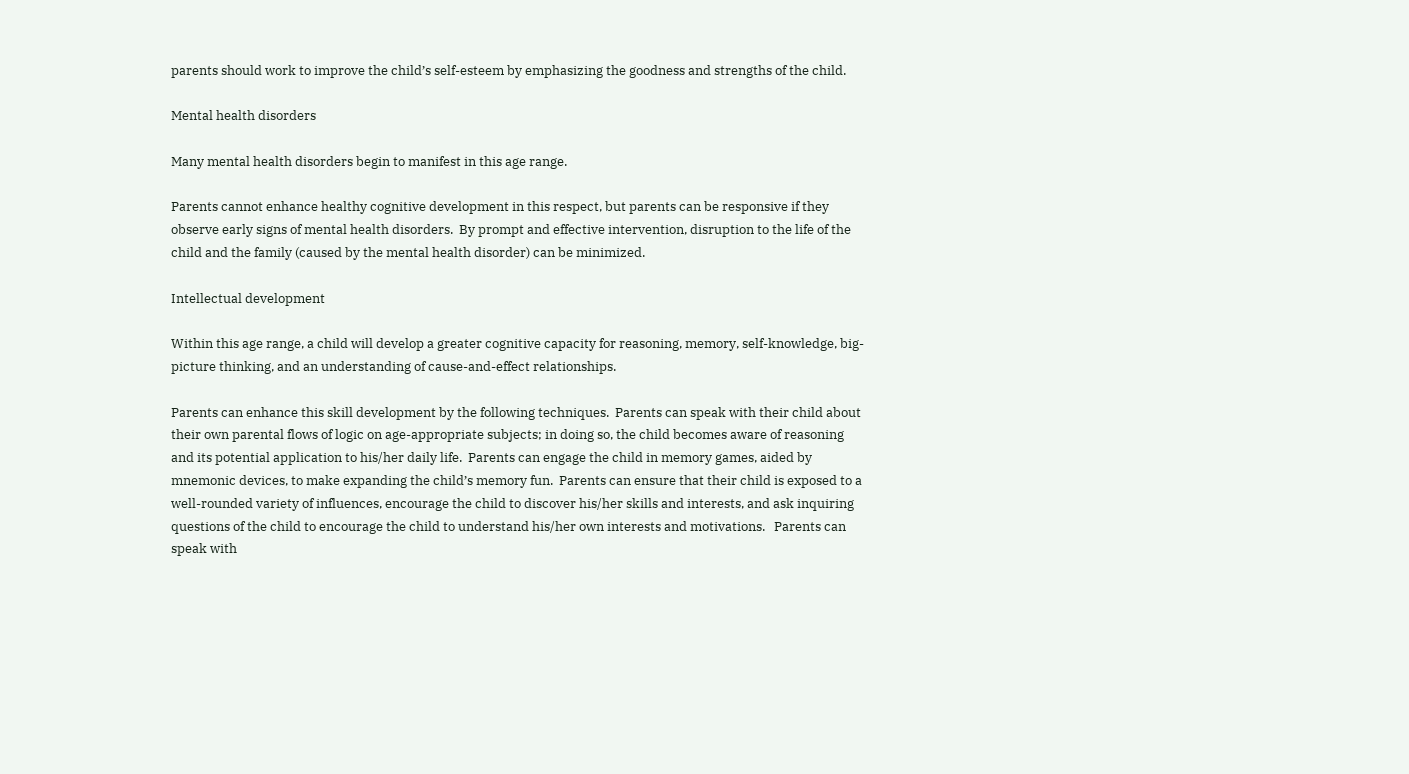parents should work to improve the child’s self-esteem by emphasizing the goodness and strengths of the child.

Mental health disorders

Many mental health disorders begin to manifest in this age range.

Parents cannot enhance healthy cognitive development in this respect, but parents can be responsive if they observe early signs of mental health disorders.  By prompt and effective intervention, disruption to the life of the child and the family (caused by the mental health disorder) can be minimized.

Intellectual development

Within this age range, a child will develop a greater cognitive capacity for reasoning, memory, self-knowledge, big-picture thinking, and an understanding of cause-and-effect relationships.

Parents can enhance this skill development by the following techniques.  Parents can speak with their child about their own parental flows of logic on age-appropriate subjects; in doing so, the child becomes aware of reasoning and its potential application to his/her daily life.  Parents can engage the child in memory games, aided by mnemonic devices, to make expanding the child’s memory fun.  Parents can ensure that their child is exposed to a well-rounded variety of influences, encourage the child to discover his/her skills and interests, and ask inquiring questions of the child to encourage the child to understand his/her own interests and motivations.   Parents can speak with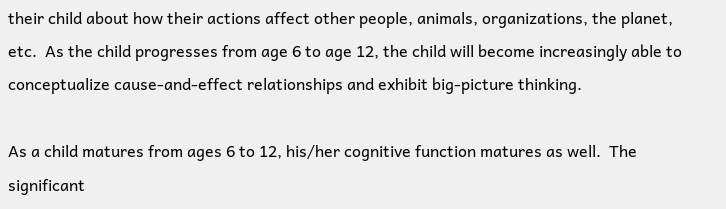their child about how their actions affect other people, animals, organizations, the planet, etc.  As the child progresses from age 6 to age 12, the child will become increasingly able to conceptualize cause-and-effect relationships and exhibit big-picture thinking.

As a child matures from ages 6 to 12, his/her cognitive function matures as well.  The significant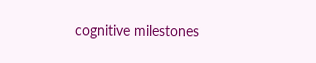cognitive milestones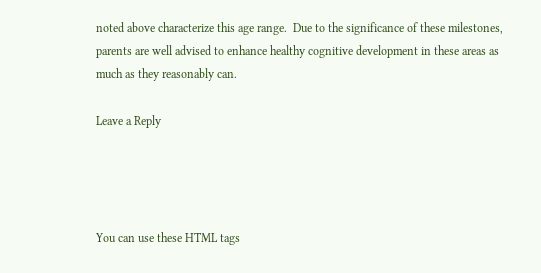noted above characterize this age range.  Due to the significance of these milestones, parents are well advised to enhance healthy cognitive development in these areas as much as they reasonably can.

Leave a Reply




You can use these HTML tags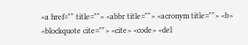<a href="" title=""> <abbr title=""> <acronym title=""> <b> <blockquote cite=""> <cite> <code> <del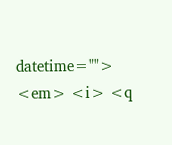datetime=""> <em> <i> <q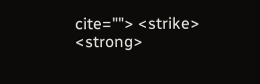cite=""> <strike> <strong>